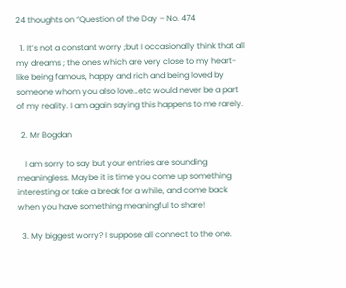24 thoughts on “Question of the Day – No. 474

  1. It’s not a constant worry ;but I occasionally think that all my dreams ; the ones which are very close to my heart- like being famous, happy and rich and being loved by someone whom you also love…etc would never be a part of my reality. I am again saying this happens to me rarely.

  2. Mr Bogdan

    I am sorry to say but your entries are sounding meaningless. Maybe it is time you come up something interesting or take a break for a while, and come back when you have something meaningful to share!

  3. My biggest worry? I suppose all connect to the one.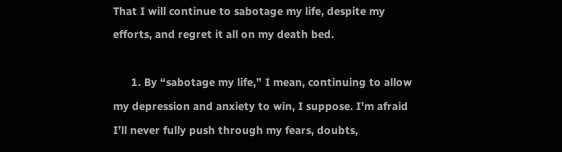That I will continue to sabotage my life, despite my efforts, and regret it all on my death bed.

      1. By “sabotage my life,” I mean, continuing to allow my depression and anxiety to win, I suppose. I’m afraid I’ll never fully push through my fears, doubts,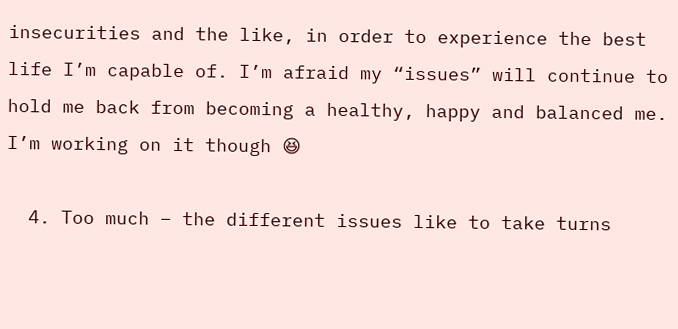insecurities and the like, in order to experience the best life I’m capable of. I’m afraid my “issues” will continue to hold me back from becoming a healthy, happy and balanced me. I’m working on it though 😆

  4. Too much – the different issues like to take turns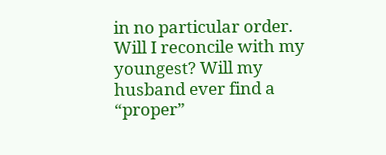in no particular order. Will I reconcile with my youngest? Will my husband ever find a “proper”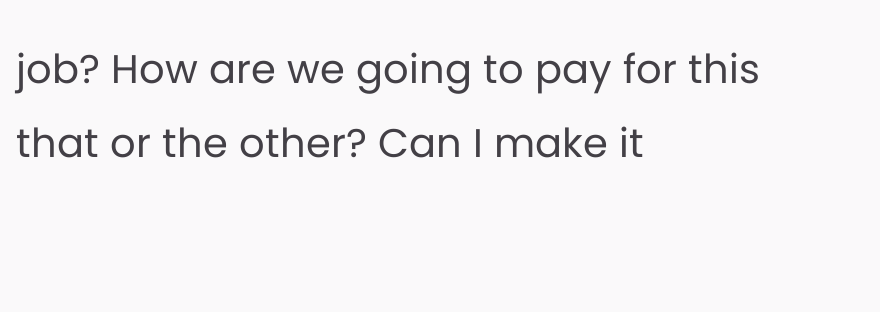job? How are we going to pay for this that or the other? Can I make it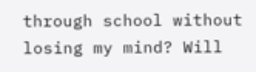through school without losing my mind? Will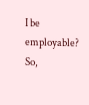I be employable? So,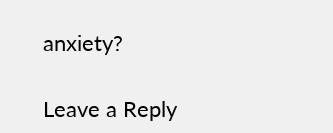anxiety?

Leave a Reply